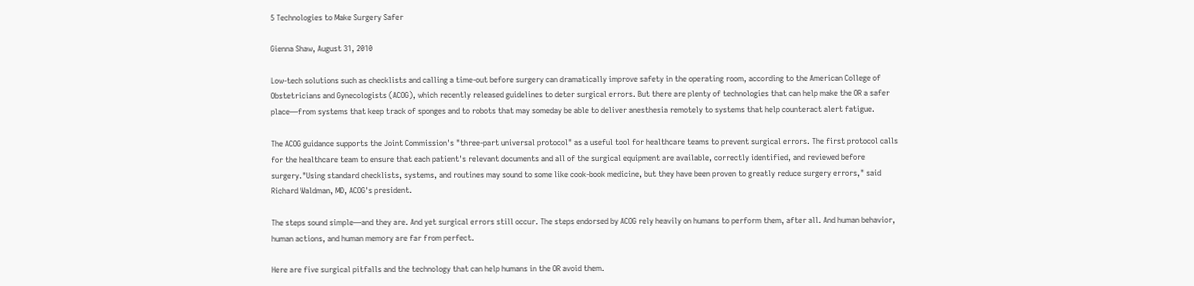5 Technologies to Make Surgery Safer

Gienna Shaw, August 31, 2010

Low-tech solutions such as checklists and calling a time-out before surgery can dramatically improve safety in the operating room, according to the American College of Obstetricians and Gynecologists (ACOG), which recently released guidelines to deter surgical errors. But there are plenty of technologies that can help make the OR a safer place—from systems that keep track of sponges and to robots that may someday be able to deliver anesthesia remotely to systems that help counteract alert fatigue.

The ACOG guidance supports the Joint Commission's "three-part universal protocol" as a useful tool for healthcare teams to prevent surgical errors. The first protocol calls for the healthcare team to ensure that each patient's relevant documents and all of the surgical equipment are available, correctly identified, and reviewed before surgery."Using standard checklists, systems, and routines may sound to some like cook-book medicine, but they have been proven to greatly reduce surgery errors," said Richard Waldman, MD, ACOG's president.

The steps sound simple—and they are. And yet surgical errors still occur. The steps endorsed by ACOG rely heavily on humans to perform them, after all. And human behavior, human actions, and human memory are far from perfect.

Here are five surgical pitfalls and the technology that can help humans in the OR avoid them.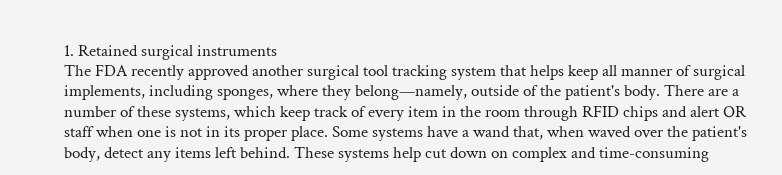1. Retained surgical instruments
The FDA recently approved another surgical tool tracking system that helps keep all manner of surgical implements, including sponges, where they belong—namely, outside of the patient's body. There are a number of these systems, which keep track of every item in the room through RFID chips and alert OR staff when one is not in its proper place. Some systems have a wand that, when waved over the patient's body, detect any items left behind. These systems help cut down on complex and time-consuming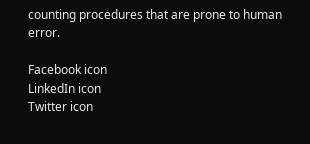counting procedures that are prone to human error.

Facebook icon
LinkedIn icon
Twitter icon